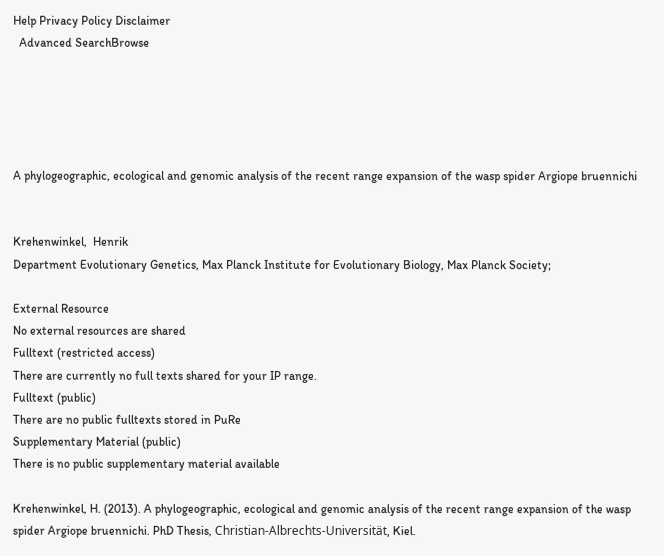Help Privacy Policy Disclaimer
  Advanced SearchBrowse





A phylogeographic, ecological and genomic analysis of the recent range expansion of the wasp spider Argiope bruennichi


Krehenwinkel,  Henrik
Department Evolutionary Genetics, Max Planck Institute for Evolutionary Biology, Max Planck Society;

External Resource
No external resources are shared
Fulltext (restricted access)
There are currently no full texts shared for your IP range.
Fulltext (public)
There are no public fulltexts stored in PuRe
Supplementary Material (public)
There is no public supplementary material available

Krehenwinkel, H. (2013). A phylogeographic, ecological and genomic analysis of the recent range expansion of the wasp spider Argiope bruennichi. PhD Thesis, Christian-Albrechts-Universität, Kiel.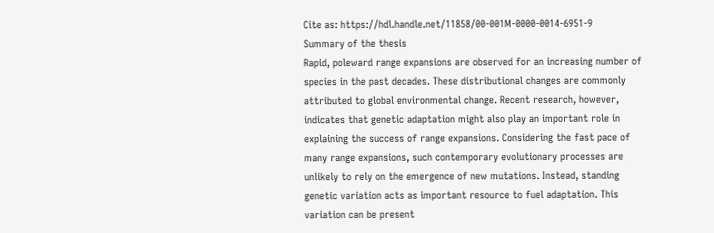Cite as: https://hdl.handle.net/11858/00-001M-0000-0014-6951-9
Summary of the thesis
Rapid, poleward range expansions are observed for an increasing number of species in the past decades. These distributional changes are commonly attributed to global environmental change. Recent research, however, indicates that genetic adaptation might also play an important role in explaining the success of range expansions. Considering the fast pace of many range expansions, such contemporary evolutionary processes are unlikely to rely on the emergence of new mutations. Instead, standing genetic variation acts as important resource to fuel adaptation. This variation can be present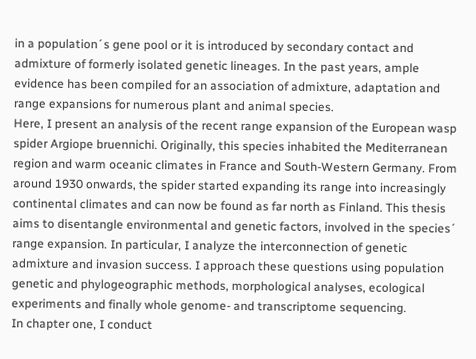in a population´s gene pool or it is introduced by secondary contact and admixture of formerly isolated genetic lineages. In the past years, ample evidence has been compiled for an association of admixture, adaptation and range expansions for numerous plant and animal species.
Here, I present an analysis of the recent range expansion of the European wasp spider Argiope bruennichi. Originally, this species inhabited the Mediterranean region and warm oceanic climates in France and South-Western Germany. From around 1930 onwards, the spider started expanding its range into increasingly continental climates and can now be found as far north as Finland. This thesis aims to disentangle environmental and genetic factors, involved in the species´ range expansion. In particular, I analyze the interconnection of genetic admixture and invasion success. I approach these questions using population genetic and phylogeographic methods, morphological analyses, ecological experiments and finally whole genome- and transcriptome sequencing.
In chapter one, I conduct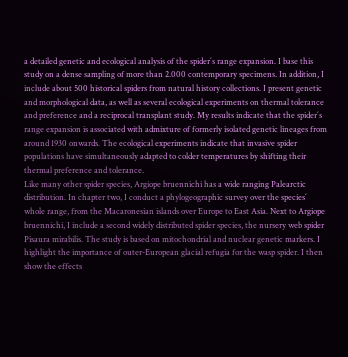a detailed genetic and ecological analysis of the spider´s range expansion. I base this study on a dense sampling of more than 2.000 contemporary specimens. In addition, I include about 500 historical spiders from natural history collections. I present genetic and morphological data, as well as several ecological experiments on thermal tolerance and preference and a reciprocal transplant study. My results indicate that the spider´s range expansion is associated with admixture of formerly isolated genetic lineages from around 1930 onwards. The ecological experiments indicate that invasive spider populations have simultaneously adapted to colder temperatures by shifting their thermal preference and tolerance.
Like many other spider species, Argiope bruennichi has a wide ranging Palearctic distribution. In chapter two, I conduct a phylogeographic survey over the species´ whole range, from the Macaronesian islands over Europe to East Asia. Next to Argiope bruennichi, I include a second widely distributed spider species, the nursery web spider Pisaura mirabilis. The study is based on mitochondrial and nuclear genetic markers. I highlight the importance of outer-European glacial refugia for the wasp spider. I then show the effects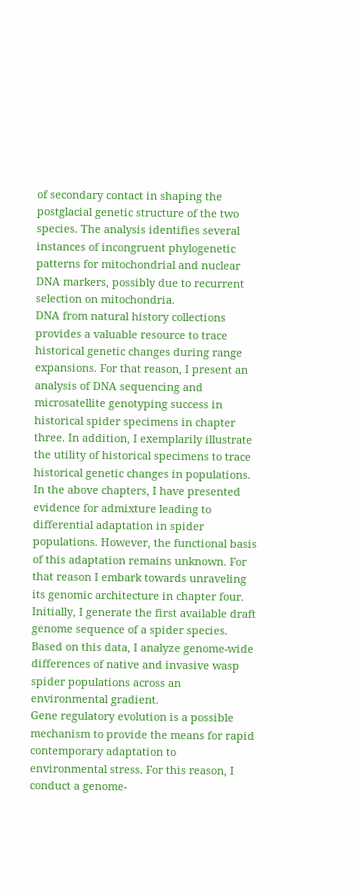of secondary contact in shaping the postglacial genetic structure of the two species. The analysis identifies several instances of incongruent phylogenetic patterns for mitochondrial and nuclear DNA markers, possibly due to recurrent selection on mitochondria.
DNA from natural history collections provides a valuable resource to trace historical genetic changes during range expansions. For that reason, I present an analysis of DNA sequencing and microsatellite genotyping success in historical spider specimens in chapter three. In addition, I exemplarily illustrate the utility of historical specimens to trace historical genetic changes in populations.
In the above chapters, I have presented evidence for admixture leading to differential adaptation in spider populations. However, the functional basis of this adaptation remains unknown. For that reason I embark towards unraveling its genomic architecture in chapter four. Initially, I generate the first available draft genome sequence of a spider species. Based on this data, I analyze genome-wide differences of native and invasive wasp spider populations across an environmental gradient.
Gene regulatory evolution is a possible mechanism to provide the means for rapid contemporary adaptation to environmental stress. For this reason, I conduct a genome-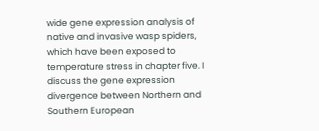wide gene expression analysis of native and invasive wasp spiders, which have been exposed to temperature stress in chapter five. I discuss the gene expression divergence between Northern and Southern European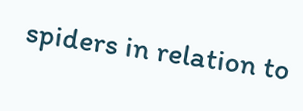spiders in relation to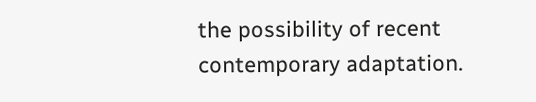the possibility of recent contemporary adaptation.